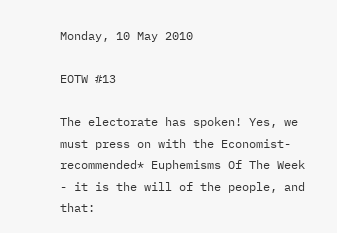Monday, 10 May 2010

EOTW #13

The electorate has spoken! Yes, we must press on with the Economist-recommended* Euphemisms Of The Week - it is the will of the people, and that: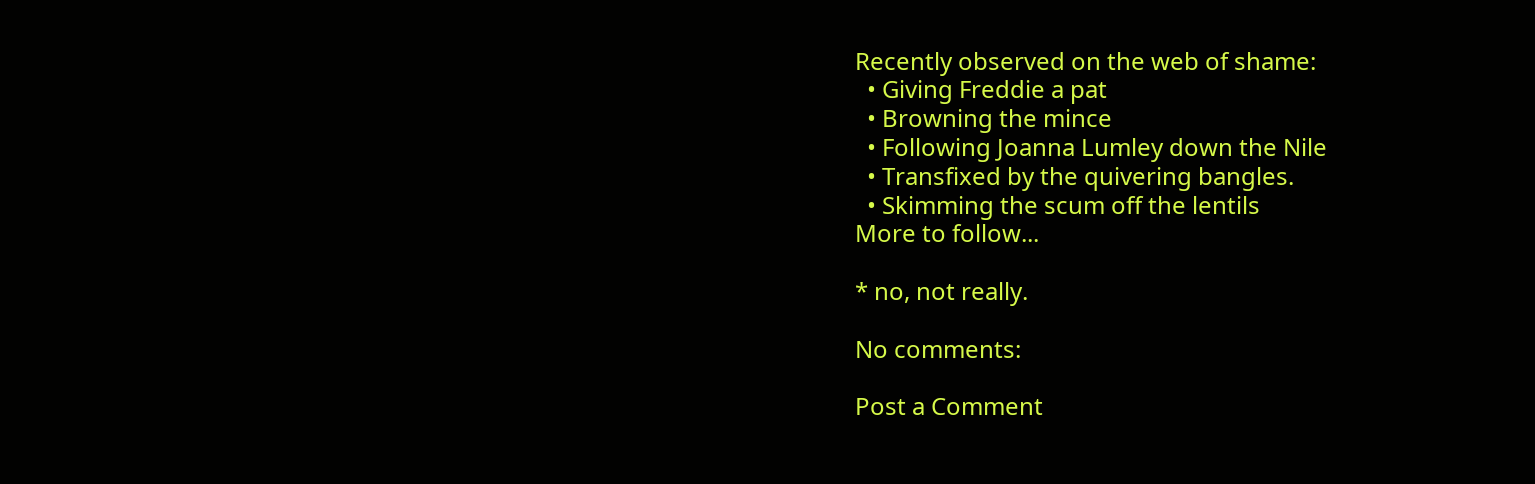Recently observed on the web of shame:
  • Giving Freddie a pat
  • Browning the mince
  • Following Joanna Lumley down the Nile
  • Transfixed by the quivering bangles.
  • Skimming the scum off the lentils
More to follow...

* no, not really.

No comments:

Post a Comment